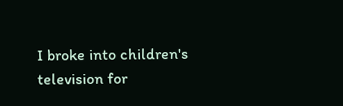I broke into children's television for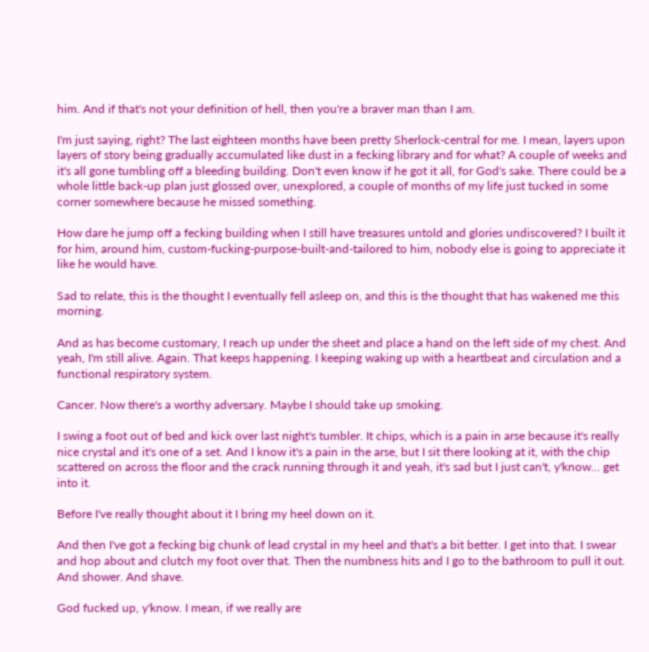him. And if that's not your definition of hell, then you're a braver man than I am.

I'm just saying, right? The last eighteen months have been pretty Sherlock-central for me. I mean, layers upon layers of story being gradually accumulated like dust in a fecking library and for what? A couple of weeks and it's all gone tumbling off a bleeding building. Don't even know if he got it all, for God's sake. There could be a whole little back-up plan just glossed over, unexplored, a couple of months of my life just tucked in some corner somewhere because he missed something.

How dare he jump off a fecking building when I still have treasures untold and glories undiscovered? I built it for him, around him, custom-fucking-purpose-built-and-tailored to him, nobody else is going to appreciate it like he would have.

Sad to relate, this is the thought I eventually fell asleep on, and this is the thought that has wakened me this morning.

And as has become customary, I reach up under the sheet and place a hand on the left side of my chest. And yeah, I'm still alive. Again. That keeps happening. I keeping waking up with a heartbeat and circulation and a functional respiratory system.

Cancer. Now there's a worthy adversary. Maybe I should take up smoking.

I swing a foot out of bed and kick over last night's tumbler. It chips, which is a pain in arse because it's really nice crystal and it's one of a set. And I know it's a pain in the arse, but I sit there looking at it, with the chip scattered on across the floor and the crack running through it and yeah, it's sad but I just can't, y'know… get into it.

Before I've really thought about it I bring my heel down on it.

And then I've got a fecking big chunk of lead crystal in my heel and that's a bit better. I get into that. I swear and hop about and clutch my foot over that. Then the numbness hits and I go to the bathroom to pull it out. And shower. And shave.

God fucked up, y'know. I mean, if we really are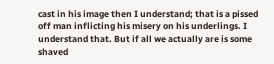cast in his image then I understand; that is a pissed off man inflicting his misery on his underlings. I understand that. But if all we actually are is some shaved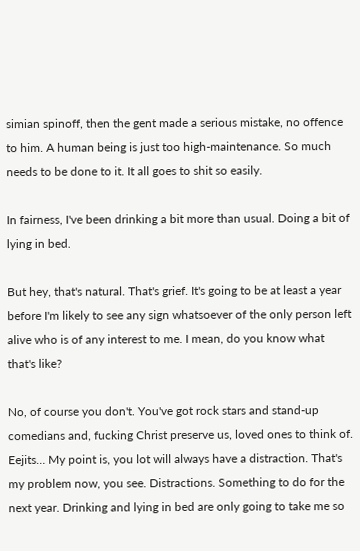simian spinoff, then the gent made a serious mistake, no offence to him. A human being is just too high-maintenance. So much needs to be done to it. It all goes to shit so easily.

In fairness, I've been drinking a bit more than usual. Doing a bit of lying in bed.

But hey, that's natural. That's grief. It's going to be at least a year before I'm likely to see any sign whatsoever of the only person left alive who is of any interest to me. I mean, do you know what that's like?

No, of course you don't. You've got rock stars and stand-up comedians and, fucking Christ preserve us, loved ones to think of. Eejits… My point is, you lot will always have a distraction. That's my problem now, you see. Distractions. Something to do for the next year. Drinking and lying in bed are only going to take me so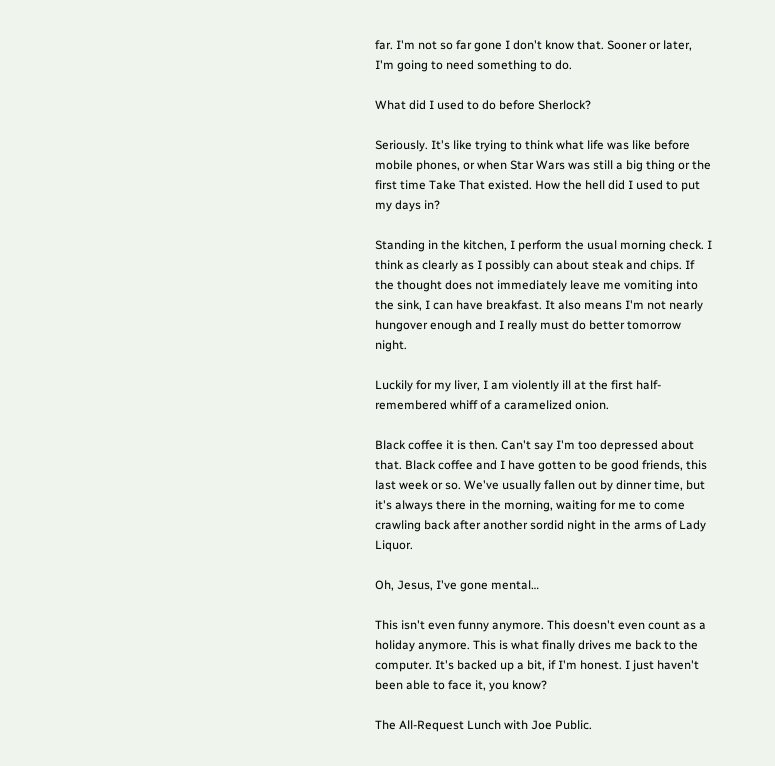far. I'm not so far gone I don't know that. Sooner or later, I'm going to need something to do.

What did I used to do before Sherlock?

Seriously. It's like trying to think what life was like before mobile phones, or when Star Wars was still a big thing or the first time Take That existed. How the hell did I used to put my days in?

Standing in the kitchen, I perform the usual morning check. I think as clearly as I possibly can about steak and chips. If the thought does not immediately leave me vomiting into the sink, I can have breakfast. It also means I'm not nearly hungover enough and I really must do better tomorrow night.

Luckily for my liver, I am violently ill at the first half-remembered whiff of a caramelized onion.

Black coffee it is then. Can't say I'm too depressed about that. Black coffee and I have gotten to be good friends, this last week or so. We've usually fallen out by dinner time, but it's always there in the morning, waiting for me to come crawling back after another sordid night in the arms of Lady Liquor.

Oh, Jesus, I've gone mental…

This isn't even funny anymore. This doesn't even count as a holiday anymore. This is what finally drives me back to the computer. It's backed up a bit, if I'm honest. I just haven't been able to face it, you know?

The All-Request Lunch with Joe Public.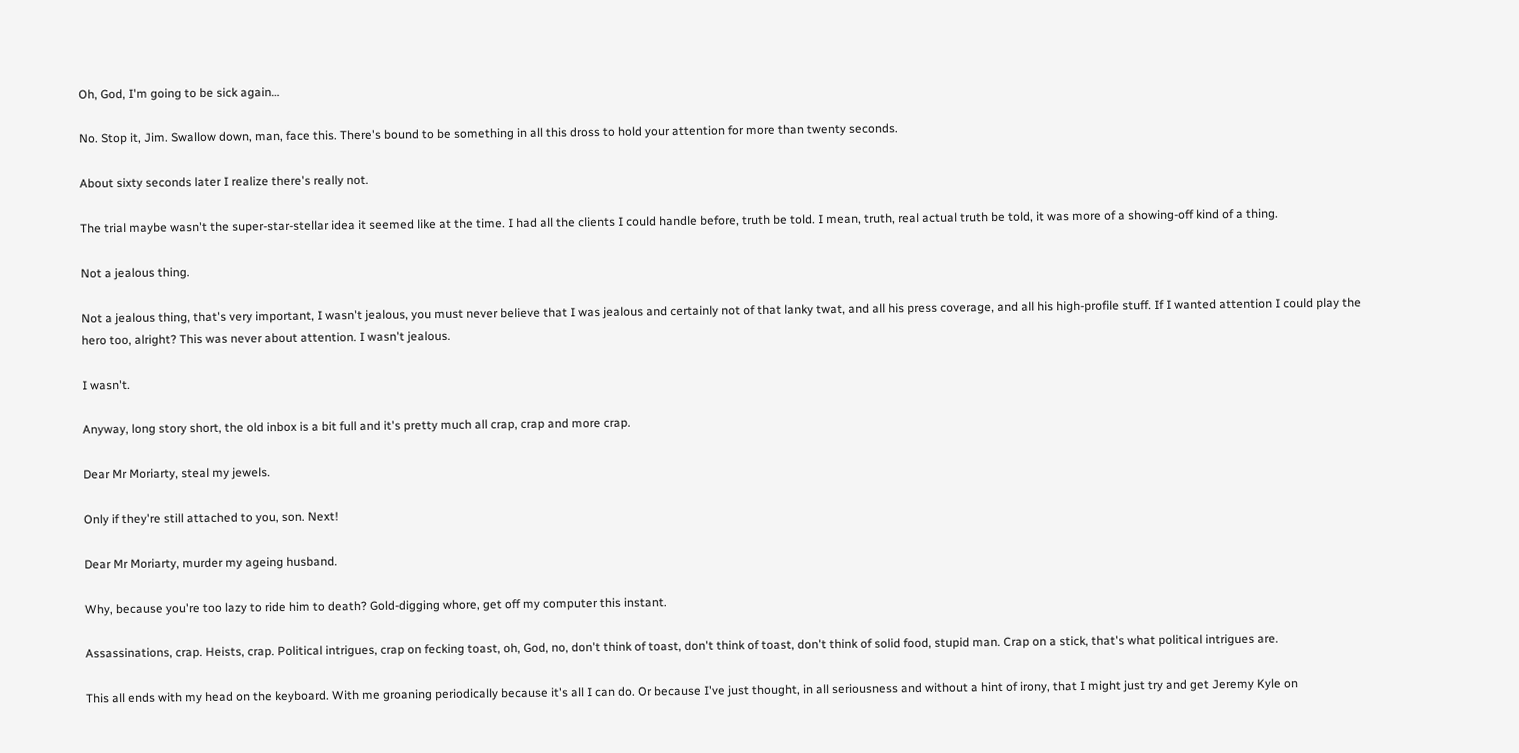Oh, God, I'm going to be sick again…

No. Stop it, Jim. Swallow down, man, face this. There's bound to be something in all this dross to hold your attention for more than twenty seconds.

About sixty seconds later I realize there's really not.

The trial maybe wasn't the super-star-stellar idea it seemed like at the time. I had all the clients I could handle before, truth be told. I mean, truth, real actual truth be told, it was more of a showing-off kind of a thing.

Not a jealous thing.

Not a jealous thing, that's very important, I wasn't jealous, you must never believe that I was jealous and certainly not of that lanky twat, and all his press coverage, and all his high-profile stuff. If I wanted attention I could play the hero too, alright? This was never about attention. I wasn't jealous.

I wasn't.

Anyway, long story short, the old inbox is a bit full and it's pretty much all crap, crap and more crap.

Dear Mr Moriarty, steal my jewels.

Only if they're still attached to you, son. Next!

Dear Mr Moriarty, murder my ageing husband.

Why, because you're too lazy to ride him to death? Gold-digging whore, get off my computer this instant.

Assassinations, crap. Heists, crap. Political intrigues, crap on fecking toast, oh, God, no, don't think of toast, don't think of toast, don't think of solid food, stupid man. Crap on a stick, that's what political intrigues are.

This all ends with my head on the keyboard. With me groaning periodically because it's all I can do. Or because I've just thought, in all seriousness and without a hint of irony, that I might just try and get Jeremy Kyle on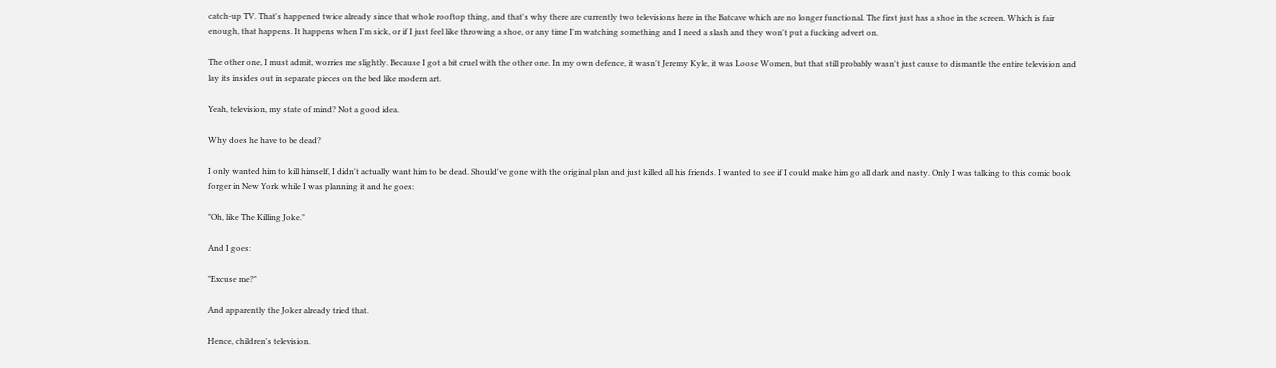catch-up TV. That's happened twice already since that whole rooftop thing, and that's why there are currently two televisions here in the Batcave which are no longer functional. The first just has a shoe in the screen. Which is fair enough, that happens. It happens when I'm sick, or if I just feel like throwing a shoe, or any time I'm watching something and I need a slash and they won't put a fucking advert on.

The other one, I must admit, worries me slightly. Because I got a bit cruel with the other one. In my own defence, it wasn't Jeremy Kyle, it was Loose Women, but that still probably wasn't just cause to dismantle the entire television and lay its insides out in separate pieces on the bed like modern art.

Yeah, television, my state of mind? Not a good idea.

Why does he have to be dead?

I only wanted him to kill himself, I didn't actually want him to be dead. Should've gone with the original plan and just killed all his friends. I wanted to see if I could make him go all dark and nasty. Only I was talking to this comic book forger in New York while I was planning it and he goes:

"Oh, like The Killing Joke."

And I goes:

"Excuse me?"

And apparently the Joker already tried that.

Hence, children's television.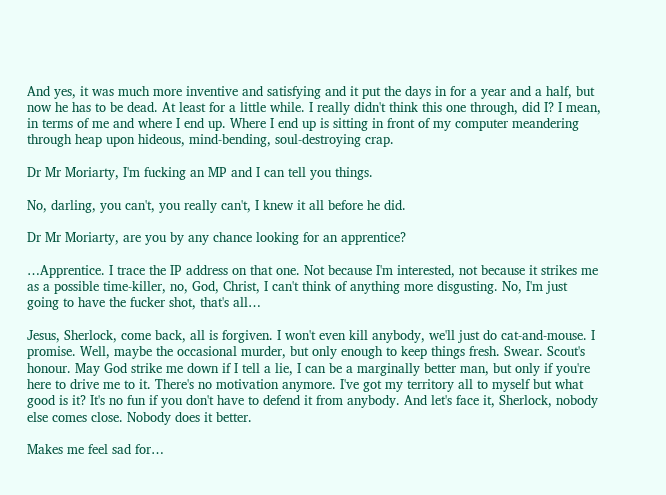And yes, it was much more inventive and satisfying and it put the days in for a year and a half, but now he has to be dead. At least for a little while. I really didn't think this one through, did I? I mean, in terms of me and where I end up. Where I end up is sitting in front of my computer meandering through heap upon hideous, mind-bending, soul-destroying crap.

Dr Mr Moriarty, I'm fucking an MP and I can tell you things.

No, darling, you can't, you really can't, I knew it all before he did.

Dr Mr Moriarty, are you by any chance looking for an apprentice?

…Apprentice. I trace the IP address on that one. Not because I'm interested, not because it strikes me as a possible time-killer, no, God, Christ, I can't think of anything more disgusting. No, I'm just going to have the fucker shot, that's all…

Jesus, Sherlock, come back, all is forgiven. I won't even kill anybody, we'll just do cat-and-mouse. I promise. Well, maybe the occasional murder, but only enough to keep things fresh. Swear. Scout's honour. May God strike me down if I tell a lie, I can be a marginally better man, but only if you're here to drive me to it. There's no motivation anymore. I've got my territory all to myself but what good is it? It's no fun if you don't have to defend it from anybody. And let's face it, Sherlock, nobody else comes close. Nobody does it better.

Makes me feel sad for…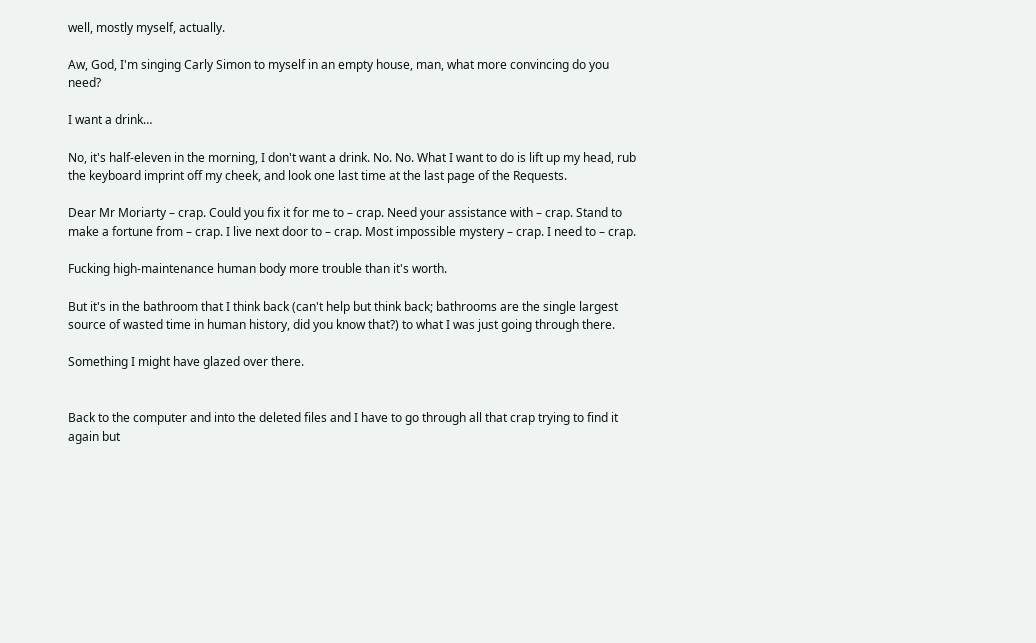well, mostly myself, actually.

Aw, God, I'm singing Carly Simon to myself in an empty house, man, what more convincing do you need?

I want a drink…

No, it's half-eleven in the morning, I don't want a drink. No. No. What I want to do is lift up my head, rub the keyboard imprint off my cheek, and look one last time at the last page of the Requests.

Dear Mr Moriarty – crap. Could you fix it for me to – crap. Need your assistance with – crap. Stand to make a fortune from – crap. I live next door to – crap. Most impossible mystery – crap. I need to – crap.

Fucking high-maintenance human body more trouble than it's worth.

But it's in the bathroom that I think back (can't help but think back; bathrooms are the single largest source of wasted time in human history, did you know that?) to what I was just going through there.

Something I might have glazed over there.


Back to the computer and into the deleted files and I have to go through all that crap trying to find it again but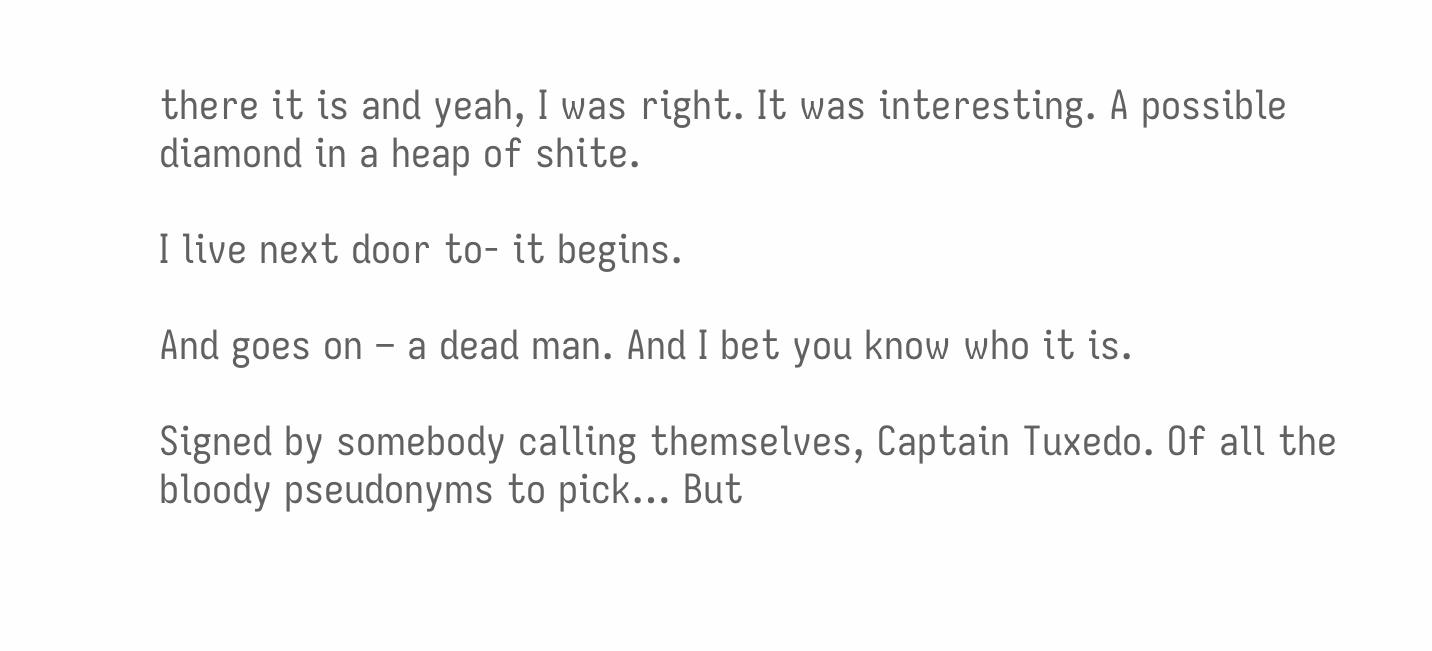there it is and yeah, I was right. It was interesting. A possible diamond in a heap of shite.

I live next door to- it begins.

And goes on – a dead man. And I bet you know who it is.

Signed by somebody calling themselves, Captain Tuxedo. Of all the bloody pseudonyms to pick… But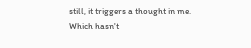still, it triggers a thought in me. Which hasn't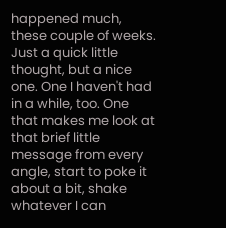happened much, these couple of weeks. Just a quick little thought, but a nice one. One I haven't had in a while, too. One that makes me look at that brief little message from every angle, start to poke it about a bit, shake whatever I can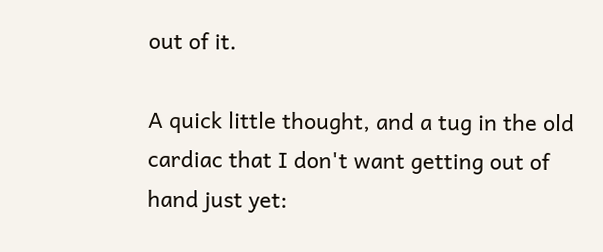out of it.

A quick little thought, and a tug in the old cardiac that I don't want getting out of hand just yet: